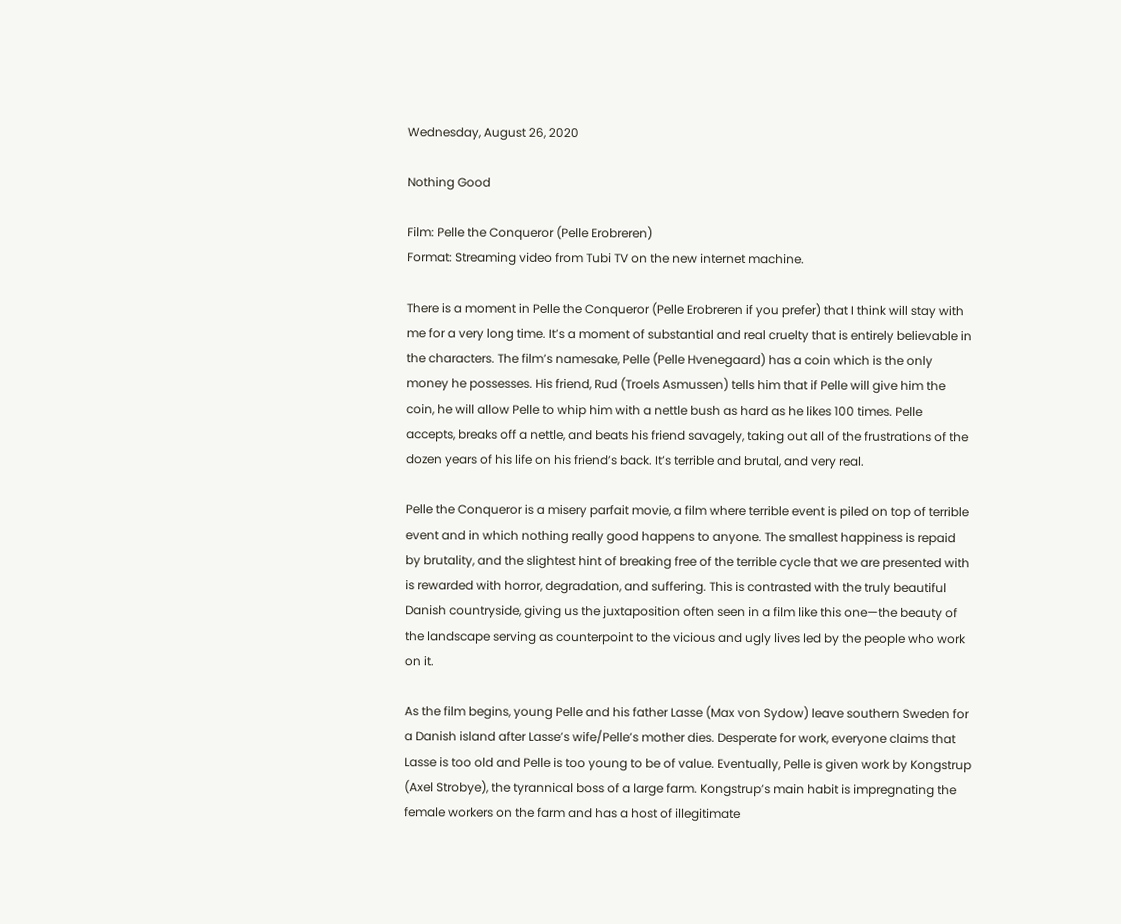Wednesday, August 26, 2020

Nothing Good

Film: Pelle the Conqueror (Pelle Erobreren)
Format: Streaming video from Tubi TV on the new internet machine.

There is a moment in Pelle the Conqueror (Pelle Erobreren if you prefer) that I think will stay with me for a very long time. It’s a moment of substantial and real cruelty that is entirely believable in the characters. The film’s namesake, Pelle (Pelle Hvenegaard) has a coin which is the only money he possesses. His friend, Rud (Troels Asmussen) tells him that if Pelle will give him the coin, he will allow Pelle to whip him with a nettle bush as hard as he likes 100 times. Pelle accepts, breaks off a nettle, and beats his friend savagely, taking out all of the frustrations of the dozen years of his life on his friend’s back. It’s terrible and brutal, and very real.

Pelle the Conqueror is a misery parfait movie, a film where terrible event is piled on top of terrible event and in which nothing really good happens to anyone. The smallest happiness is repaid by brutality, and the slightest hint of breaking free of the terrible cycle that we are presented with is rewarded with horror, degradation, and suffering. This is contrasted with the truly beautiful Danish countryside, giving us the juxtaposition often seen in a film like this one—the beauty of the landscape serving as counterpoint to the vicious and ugly lives led by the people who work on it.

As the film begins, young Pelle and his father Lasse (Max von Sydow) leave southern Sweden for a Danish island after Lasse’s wife/Pelle’s mother dies. Desperate for work, everyone claims that Lasse is too old and Pelle is too young to be of value. Eventually, Pelle is given work by Kongstrup (Axel Strobye), the tyrannical boss of a large farm. Kongstrup’s main habit is impregnating the female workers on the farm and has a host of illegitimate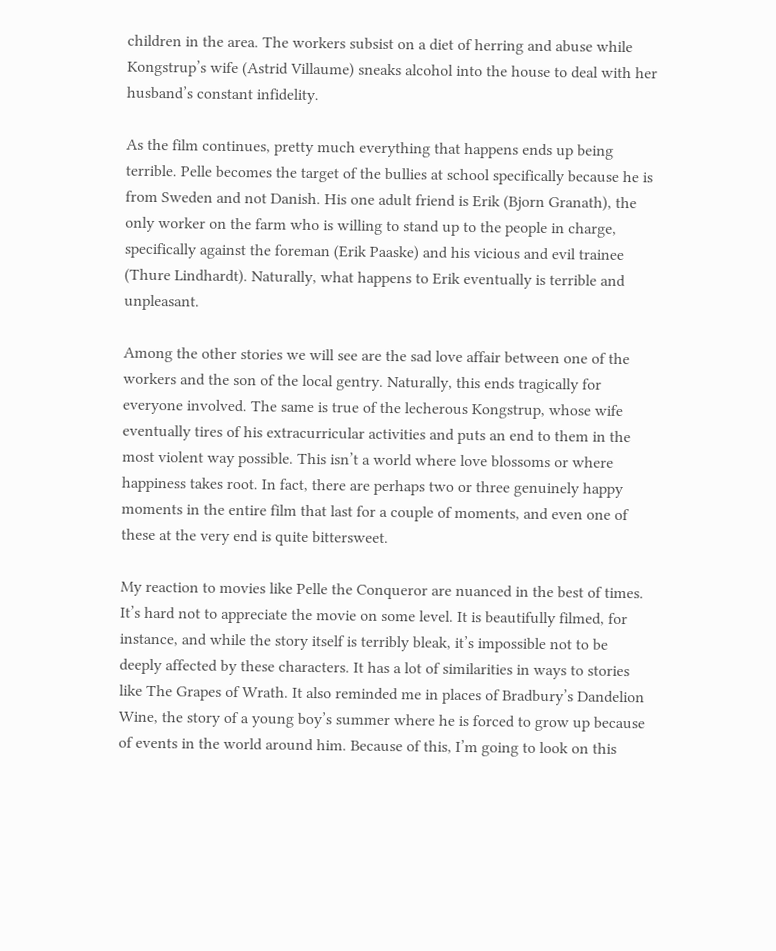children in the area. The workers subsist on a diet of herring and abuse while Kongstrup’s wife (Astrid Villaume) sneaks alcohol into the house to deal with her husband’s constant infidelity.

As the film continues, pretty much everything that happens ends up being terrible. Pelle becomes the target of the bullies at school specifically because he is from Sweden and not Danish. His one adult friend is Erik (Bjorn Granath), the only worker on the farm who is willing to stand up to the people in charge, specifically against the foreman (Erik Paaske) and his vicious and evil trainee (Thure Lindhardt). Naturally, what happens to Erik eventually is terrible and unpleasant.

Among the other stories we will see are the sad love affair between one of the workers and the son of the local gentry. Naturally, this ends tragically for everyone involved. The same is true of the lecherous Kongstrup, whose wife eventually tires of his extracurricular activities and puts an end to them in the most violent way possible. This isn’t a world where love blossoms or where happiness takes root. In fact, there are perhaps two or three genuinely happy moments in the entire film that last for a couple of moments, and even one of these at the very end is quite bittersweet.

My reaction to movies like Pelle the Conqueror are nuanced in the best of times. It’s hard not to appreciate the movie on some level. It is beautifully filmed, for instance, and while the story itself is terribly bleak, it’s impossible not to be deeply affected by these characters. It has a lot of similarities in ways to stories like The Grapes of Wrath. It also reminded me in places of Bradbury’s Dandelion Wine, the story of a young boy’s summer where he is forced to grow up because of events in the world around him. Because of this, I’m going to look on this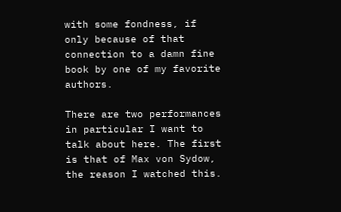with some fondness, if only because of that connection to a damn fine book by one of my favorite authors.

There are two performances in particular I want to talk about here. The first is that of Max von Sydow, the reason I watched this.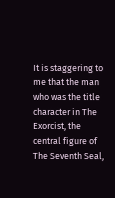It is staggering to me that the man who was the title character in The Exorcist, the central figure of The Seventh Seal,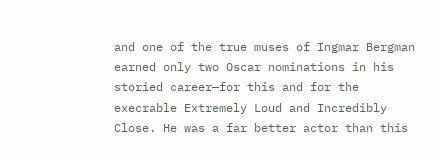and one of the true muses of Ingmar Bergman earned only two Oscar nominations in his storied career—for this and for the execrable Extremely Loud and Incredibly Close. He was a far better actor than this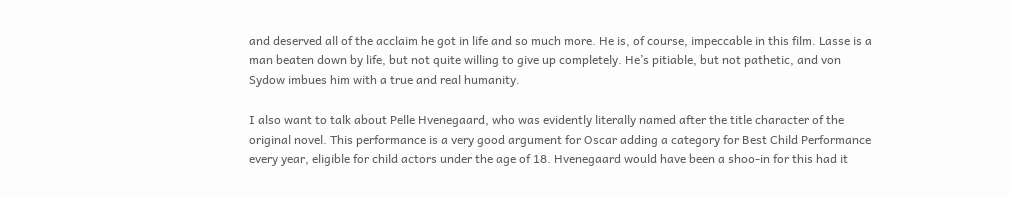and deserved all of the acclaim he got in life and so much more. He is, of course, impeccable in this film. Lasse is a man beaten down by life, but not quite willing to give up completely. He’s pitiable, but not pathetic, and von Sydow imbues him with a true and real humanity.

I also want to talk about Pelle Hvenegaard, who was evidently literally named after the title character of the original novel. This performance is a very good argument for Oscar adding a category for Best Child Performance every year, eligible for child actors under the age of 18. Hvenegaard would have been a shoo-in for this had it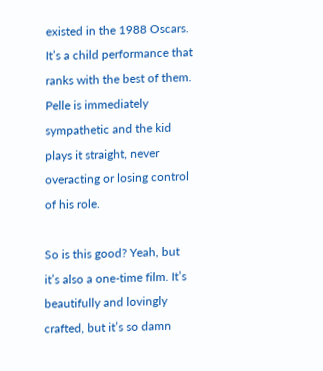existed in the 1988 Oscars. It’s a child performance that ranks with the best of them. Pelle is immediately sympathetic and the kid plays it straight, never overacting or losing control of his role.

So is this good? Yeah, but it’s also a one-time film. It’s beautifully and lovingly crafted, but it’s so damn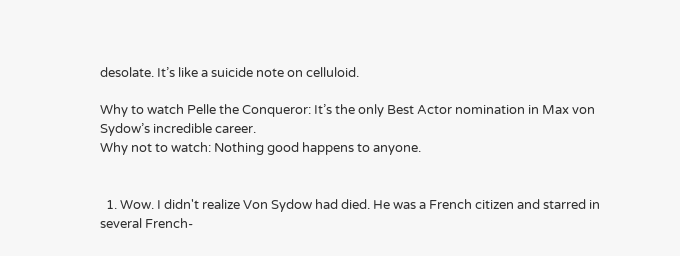desolate. It’s like a suicide note on celluloid.

Why to watch Pelle the Conqueror: It’s the only Best Actor nomination in Max von Sydow’s incredible career.
Why not to watch: Nothing good happens to anyone.


  1. Wow. I didn't realize Von Sydow had died. He was a French citizen and starred in several French-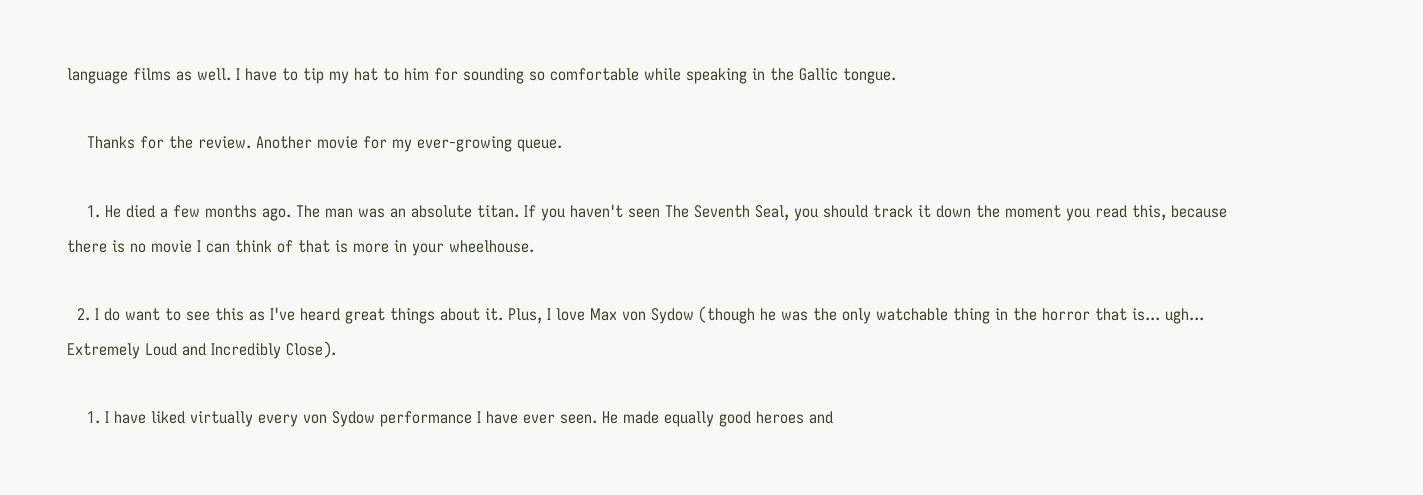language films as well. I have to tip my hat to him for sounding so comfortable while speaking in the Gallic tongue.

    Thanks for the review. Another movie for my ever-growing queue.

    1. He died a few months ago. The man was an absolute titan. If you haven't seen The Seventh Seal, you should track it down the moment you read this, because there is no movie I can think of that is more in your wheelhouse.

  2. I do want to see this as I've heard great things about it. Plus, I love Max von Sydow (though he was the only watchable thing in the horror that is... ugh... Extremely Loud and Incredibly Close).

    1. I have liked virtually every von Sydow performance I have ever seen. He made equally good heroes and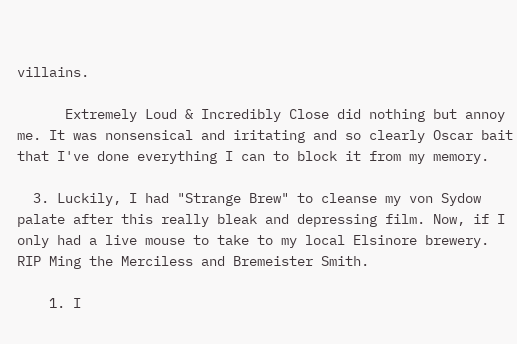villains.

      Extremely Loud & Incredibly Close did nothing but annoy me. It was nonsensical and iritating and so clearly Oscar bait that I've done everything I can to block it from my memory.

  3. Luckily, I had "Strange Brew" to cleanse my von Sydow palate after this really bleak and depressing film. Now, if I only had a live mouse to take to my local Elsinore brewery. RIP Ming the Merciless and Bremeister Smith.

    1. I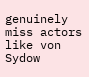genuinely miss actors like von Sydow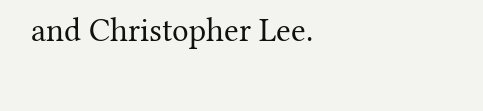and Christopher Lee.